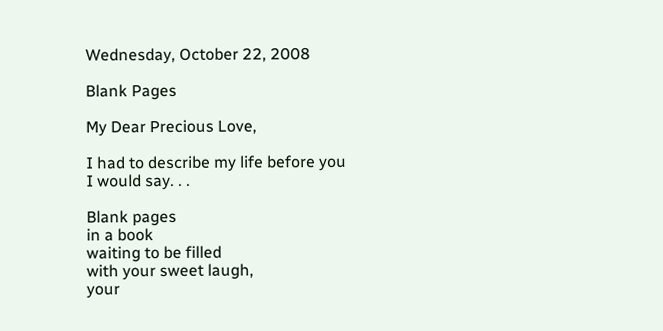Wednesday, October 22, 2008

Blank Pages

My Dear Precious Love,

I had to describe my life before you
I would say. . .

Blank pages
in a book
waiting to be filled
with your sweet laugh,
your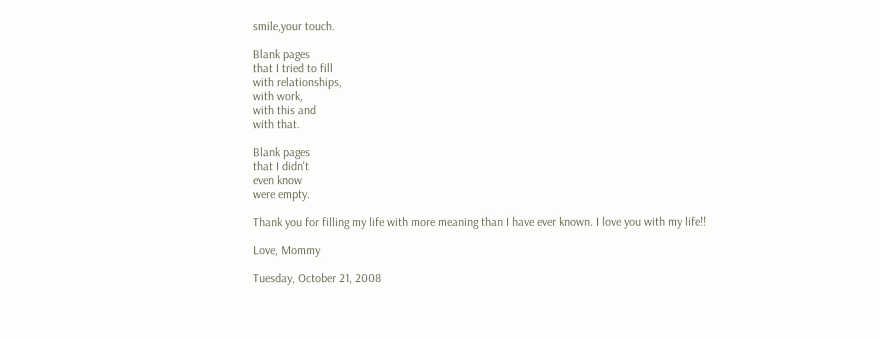smile,your touch.

Blank pages
that I tried to fill
with relationships,
with work,
with this and
with that.

Blank pages
that I didn't
even know
were empty.

Thank you for filling my life with more meaning than I have ever known. I love you with my life!!

Love, Mommy

Tuesday, October 21, 2008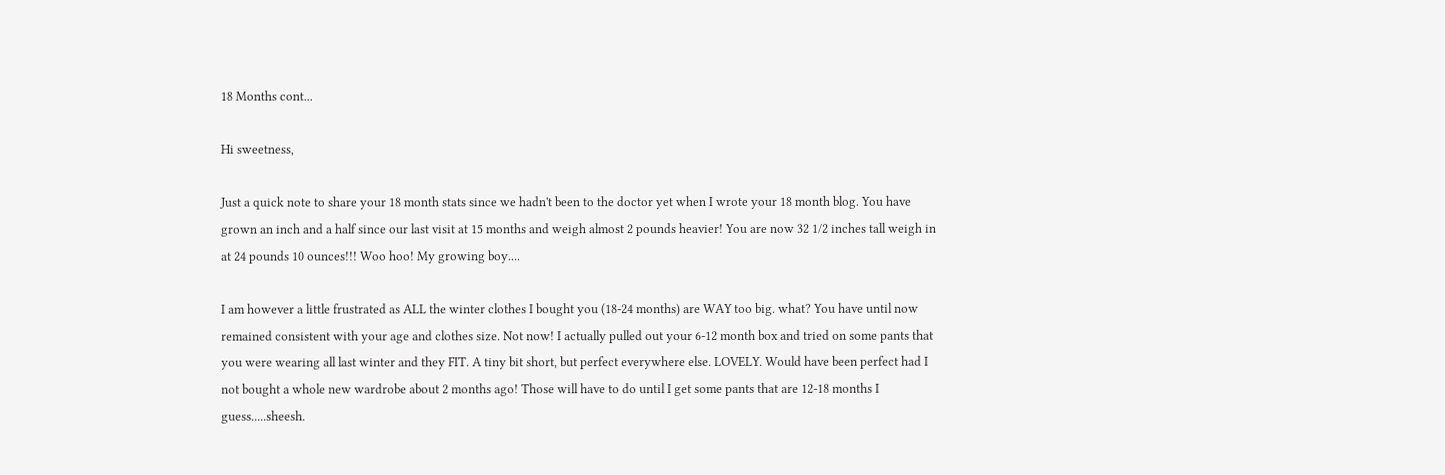18 Months cont...

Hi sweetness,

Just a quick note to share your 18 month stats since we hadn't been to the doctor yet when I wrote your 18 month blog. You have grown an inch and a half since our last visit at 15 months and weigh almost 2 pounds heavier! You are now 32 1/2 inches tall weigh in at 24 pounds 10 ounces!!! Woo hoo! My growing boy....

I am however a little frustrated as ALL the winter clothes I bought you (18-24 months) are WAY too big. what? You have until now remained consistent with your age and clothes size. Not now! I actually pulled out your 6-12 month box and tried on some pants that you were wearing all last winter and they FIT. A tiny bit short, but perfect everywhere else. LOVELY. Would have been perfect had I not bought a whole new wardrobe about 2 months ago! Those will have to do until I get some pants that are 12-18 months I guess.....sheesh.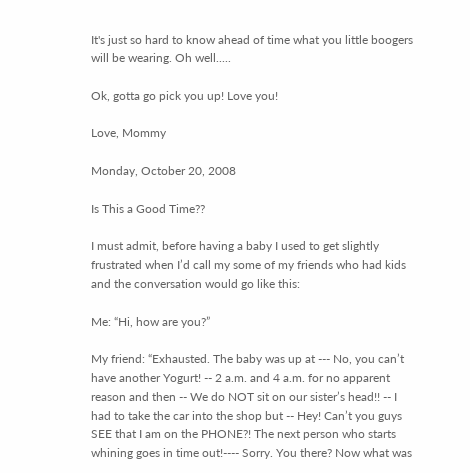It's just so hard to know ahead of time what you little boogers will be wearing. Oh well.....

Ok, gotta go pick you up! Love you!

Love, Mommy

Monday, October 20, 2008

Is This a Good Time??

I must admit, before having a baby I used to get slightly frustrated when I’d call my some of my friends who had kids and the conversation would go like this:

Me: “Hi, how are you?”

My friend: “Exhausted. The baby was up at --- No, you can’t have another Yogurt! -- 2 a.m. and 4 a.m. for no apparent reason and then -- We do NOT sit on our sister’s head!! -- I had to take the car into the shop but -- Hey! Can’t you guys SEE that I am on the PHONE?! The next person who starts whining goes in time out!---- Sorry. You there? Now what was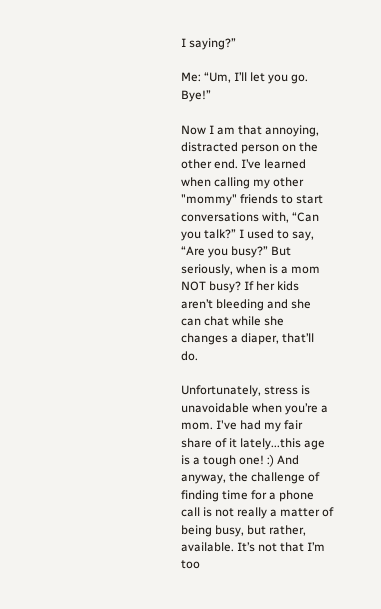I saying?”

Me: “Um, I’ll let you go. Bye!”

Now I am that annoying, distracted person on the other end. I’ve learned when calling my other "mommy" friends to start conversations with, “Can you talk?” I used to say, “Are you busy?” But seriously, when is a mom NOT busy? If her kids aren’t bleeding and she can chat while she changes a diaper, that’ll do.

Unfortunately, stress is unavoidable when you’re a mom. I've had my fair share of it lately...this age is a tough one! :) And anyway, the challenge of finding time for a phone call is not really a matter of being busy, but rather, available. It’s not that I’m too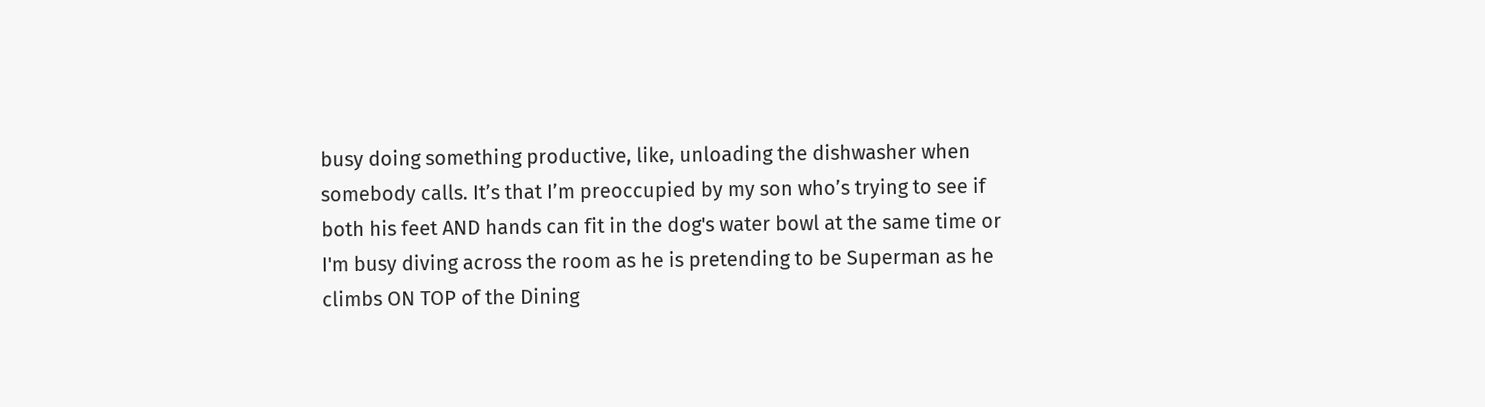busy doing something productive, like, unloading the dishwasher when somebody calls. It’s that I’m preoccupied by my son who’s trying to see if both his feet AND hands can fit in the dog's water bowl at the same time or I'm busy diving across the room as he is pretending to be Superman as he climbs ON TOP of the Dining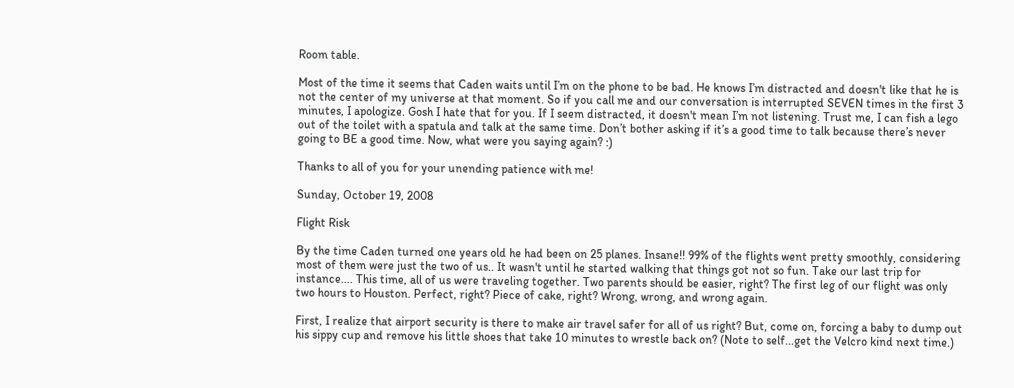Room table.

Most of the time it seems that Caden waits until I’m on the phone to be bad. He knows I’m distracted and doesn't like that he is not the center of my universe at that moment. So if you call me and our conversation is interrupted SEVEN times in the first 3 minutes, I apologize. Gosh I hate that for you. If I seem distracted, it doesn't mean I’m not listening. Trust me, I can fish a lego out of the toilet with a spatula and talk at the same time. Don’t bother asking if it’s a good time to talk because there’s never going to BE a good time. Now, what were you saying again? :)

Thanks to all of you for your unending patience with me!

Sunday, October 19, 2008

Flight Risk

By the time Caden turned one years old he had been on 25 planes. Insane!! 99% of the flights went pretty smoothly, considering most of them were just the two of us.. It wasn't until he started walking that things got not so fun. Take our last trip for instance.... This time, all of us were traveling together. Two parents should be easier, right? The first leg of our flight was only two hours to Houston. Perfect, right? Piece of cake, right? Wrong, wrong, and wrong again.

First, I realize that airport security is there to make air travel safer for all of us right? But, come on, forcing a baby to dump out his sippy cup and remove his little shoes that take 10 minutes to wrestle back on? (Note to self...get the Velcro kind next time.)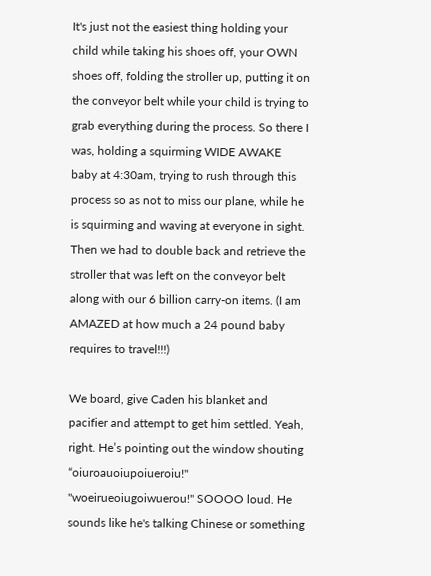It's just not the easiest thing holding your child while taking his shoes off, your OWN shoes off, folding the stroller up, putting it on the conveyor belt while your child is trying to grab everything during the process. So there I was, holding a squirming WIDE AWAKE baby at 4:30am, trying to rush through this process so as not to miss our plane, while he is squirming and waving at everyone in sight. Then we had to double back and retrieve the stroller that was left on the conveyor belt along with our 6 billion carry-on items. (I am AMAZED at how much a 24 pound baby requires to travel!!!)

We board, give Caden his blanket and pacifier and attempt to get him settled. Yeah, right. He’s pointing out the window shouting “oiuroauoiupoiueroiu!" "woeirueoiugoiwuerou!" SOOOO loud. He sounds like he's talking Chinese or something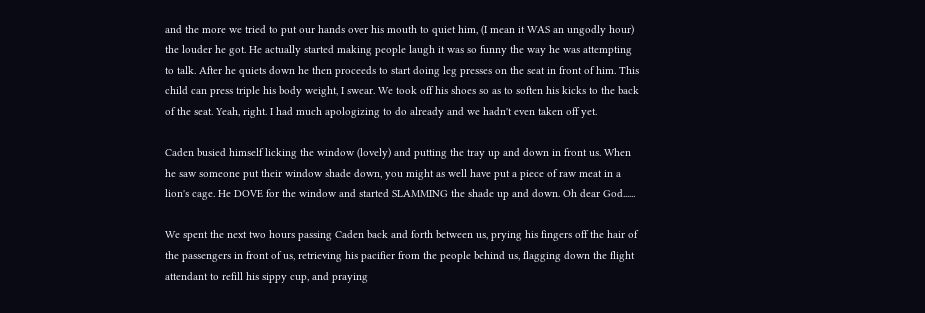and the more we tried to put our hands over his mouth to quiet him, (I mean it WAS an ungodly hour) the louder he got. He actually started making people laugh it was so funny the way he was attempting to talk. After he quiets down he then proceeds to start doing leg presses on the seat in front of him. This child can press triple his body weight, I swear. We took off his shoes so as to soften his kicks to the back of the seat. Yeah, right. I had much apologizing to do already and we hadn't even taken off yet.

Caden busied himself licking the window (lovely) and putting the tray up and down in front us. When he saw someone put their window shade down, you might as well have put a piece of raw meat in a lion's cage. He DOVE for the window and started SLAMMING the shade up and down. Oh dear God......

We spent the next two hours passing Caden back and forth between us, prying his fingers off the hair of the passengers in front of us, retrieving his pacifier from the people behind us, flagging down the flight attendant to refill his sippy cup, and praying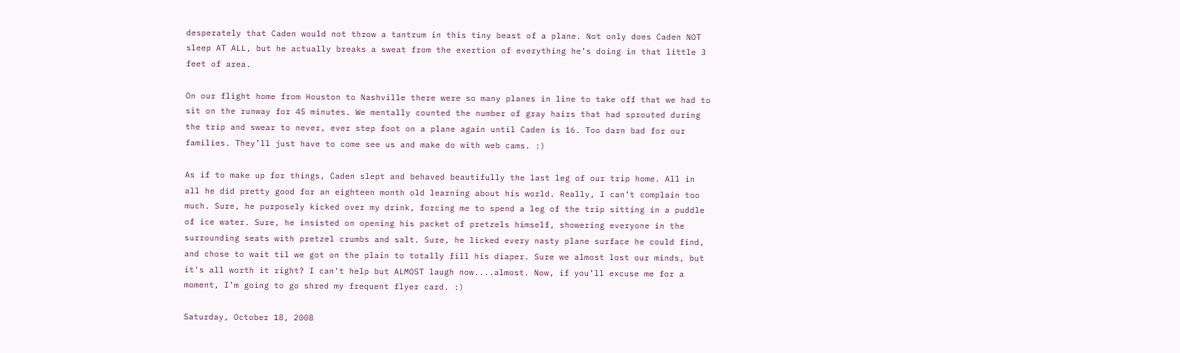desperately that Caden would not throw a tantrum in this tiny beast of a plane. Not only does Caden NOT sleep AT ALL, but he actually breaks a sweat from the exertion of everything he’s doing in that little 3 feet of area.

On our flight home from Houston to Nashville there were so many planes in line to take off that we had to sit on the runway for 45 minutes. We mentally counted the number of gray hairs that had sprouted during the trip and swear to never, ever step foot on a plane again until Caden is 16. Too darn bad for our families. They’ll just have to come see us and make do with web cams. :)

As if to make up for things, Caden slept and behaved beautifully the last leg of our trip home. All in all he did pretty good for an eighteen month old learning about his world. Really, I can’t complain too much. Sure, he purposely kicked over my drink, forcing me to spend a leg of the trip sitting in a puddle of ice water. Sure, he insisted on opening his packet of pretzels himself, showering everyone in the surrounding seats with pretzel crumbs and salt. Sure, he licked every nasty plane surface he could find, and chose to wait til we got on the plain to totally fill his diaper. Sure we almost lost our minds, but it's all worth it right? I can't help but ALMOST laugh now....almost. Now, if you’ll excuse me for a moment, I’m going to go shred my frequent flyer card. :)

Saturday, October 18, 2008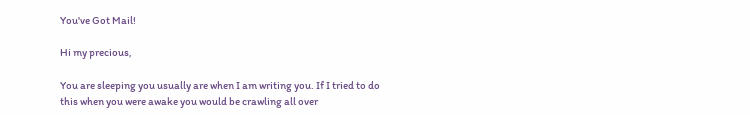You've Got Mail!

Hi my precious,

You are sleeping you usually are when I am writing you. If I tried to do this when you were awake you would be crawling all over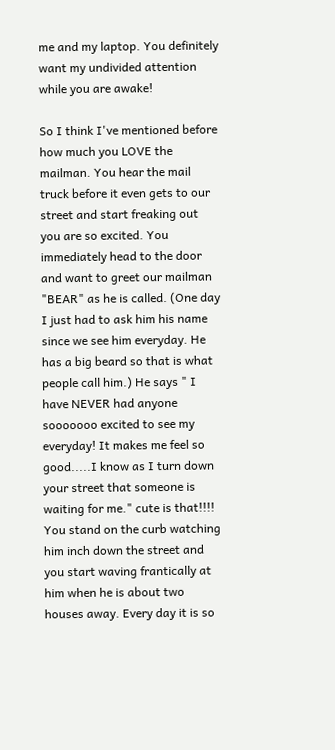me and my laptop. You definitely want my undivided attention while you are awake!

So I think I've mentioned before how much you LOVE the mailman. You hear the mail truck before it even gets to our street and start freaking out you are so excited. You immediately head to the door and want to greet our mailman "BEAR" as he is called. (One day I just had to ask him his name since we see him everyday. He has a big beard so that is what people call him.) He says " I have NEVER had anyone sooooooo excited to see my everyday! It makes me feel so good.....I know as I turn down your street that someone is waiting for me." cute is that!!!! You stand on the curb watching him inch down the street and you start waving frantically at him when he is about two houses away. Every day it is so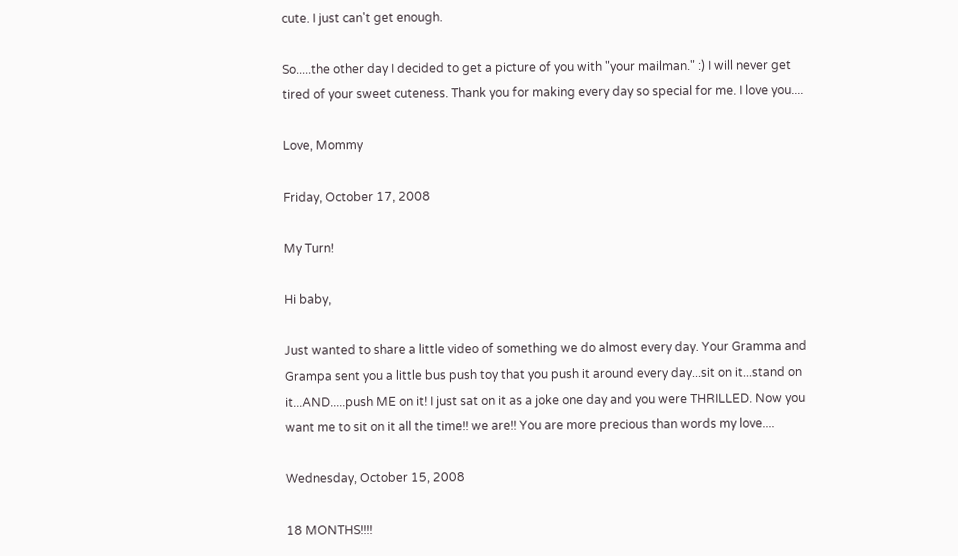cute. I just can't get enough.

So.....the other day I decided to get a picture of you with "your mailman." :) I will never get tired of your sweet cuteness. Thank you for making every day so special for me. I love you....

Love, Mommy

Friday, October 17, 2008

My Turn!

Hi baby,

Just wanted to share a little video of something we do almost every day. Your Gramma and Grampa sent you a little bus push toy that you push it around every day...sit on it...stand on it...AND.....push ME on it! I just sat on it as a joke one day and you were THRILLED. Now you want me to sit on it all the time!! we are!! You are more precious than words my love....

Wednesday, October 15, 2008

18 MONTHS!!!!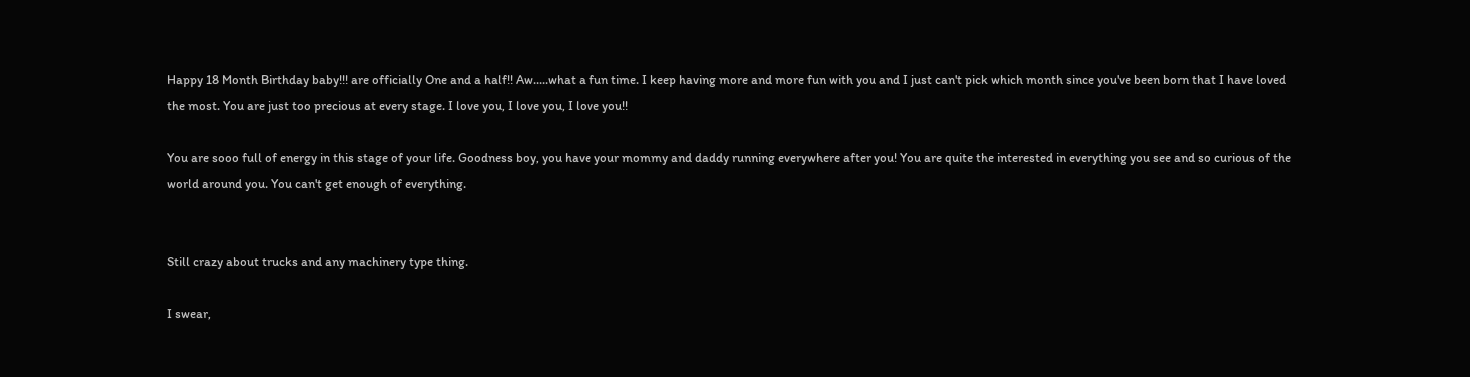Happy 18 Month Birthday baby!!! are officially One and a half!! Aw.....what a fun time. I keep having more and more fun with you and I just can't pick which month since you've been born that I have loved the most. You are just too precious at every stage. I love you, I love you, I love you!!

You are sooo full of energy in this stage of your life. Goodness boy, you have your mommy and daddy running everywhere after you! You are quite the interested in everything you see and so curious of the world around you. You can't get enough of everything.


Still crazy about trucks and any machinery type thing.

I swear,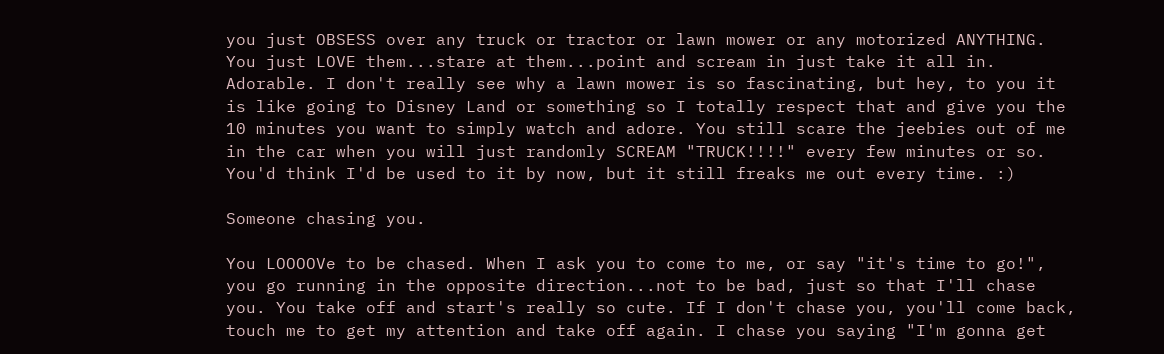you just OBSESS over any truck or tractor or lawn mower or any motorized ANYTHING. You just LOVE them...stare at them...point and scream in just take it all in. Adorable. I don't really see why a lawn mower is so fascinating, but hey, to you it is like going to Disney Land or something so I totally respect that and give you the 10 minutes you want to simply watch and adore. You still scare the jeebies out of me in the car when you will just randomly SCREAM "TRUCK!!!!" every few minutes or so. You'd think I'd be used to it by now, but it still freaks me out every time. :)

Someone chasing you.

You LOOOOVe to be chased. When I ask you to come to me, or say "it's time to go!", you go running in the opposite direction...not to be bad, just so that I'll chase you. You take off and start's really so cute. If I don't chase you, you'll come back, touch me to get my attention and take off again. I chase you saying "I'm gonna get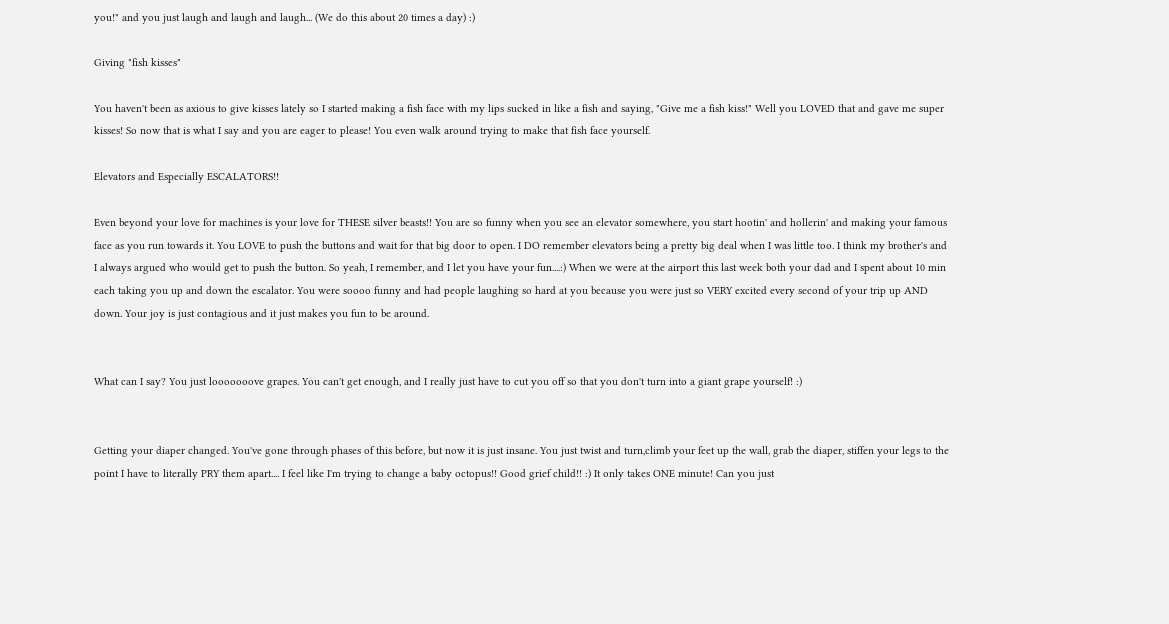you!" and you just laugh and laugh and laugh... (We do this about 20 times a day) :)

Giving "fish kisses"

You haven't been as axious to give kisses lately so I started making a fish face with my lips sucked in like a fish and saying, "Give me a fish kiss!" Well you LOVED that and gave me super kisses! So now that is what I say and you are eager to please! You even walk around trying to make that fish face yourself.

Elevators and Especially ESCALATORS!!

Even beyond your love for machines is your love for THESE silver beasts!! You are so funny when you see an elevator somewhere, you start hootin' and hollerin' and making your famous face as you run towards it. You LOVE to push the buttons and wait for that big door to open. I DO remember elevators being a pretty big deal when I was little too. I think my brother's and I always argued who would get to push the button. So yeah, I remember, and I let you have your fun....:) When we were at the airport this last week both your dad and I spent about 10 min each taking you up and down the escalator. You were soooo funny and had people laughing so hard at you because you were just so VERY excited every second of your trip up AND down. Your joy is just contagious and it just makes you fun to be around.


What can I say? You just looooooove grapes. You can't get enough, and I really just have to cut you off so that you don't turn into a giant grape yourself! :)


Getting your diaper changed. You've gone through phases of this before, but now it is just insane. You just twist and turn,climb your feet up the wall, grab the diaper, stiffen your legs to the point I have to literally PRY them apart.... I feel like I'm trying to change a baby octopus!! Good grief child!! :) It only takes ONE minute! Can you just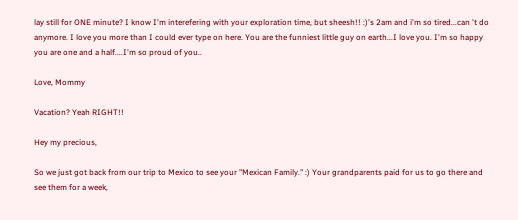lay still for ONE minute? I know I'm interefering with your exploration time, but sheesh!! :)'s 2am and i'm so tired...can 't do anymore. I love you more than I could ever type on here. You are the funniest little guy on earth...I love you. I'm so happy you are one and a half....I'm so proud of you..

Love, Mommy

Vacation? Yeah RIGHT!!

Hey my precious,

So we just got back from our trip to Mexico to see your "Mexican Family." :) Your grandparents paid for us to go there and see them for a week,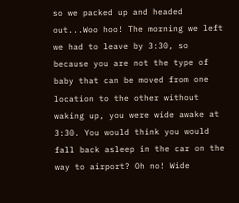so we packed up and headed out...Woo hoo! The morning we left we had to leave by 3:30, so because you are not the type of baby that can be moved from one location to the other without waking up, you were wide awake at 3:30. You would think you would fall back asleep in the car on the way to airport? Oh no! Wide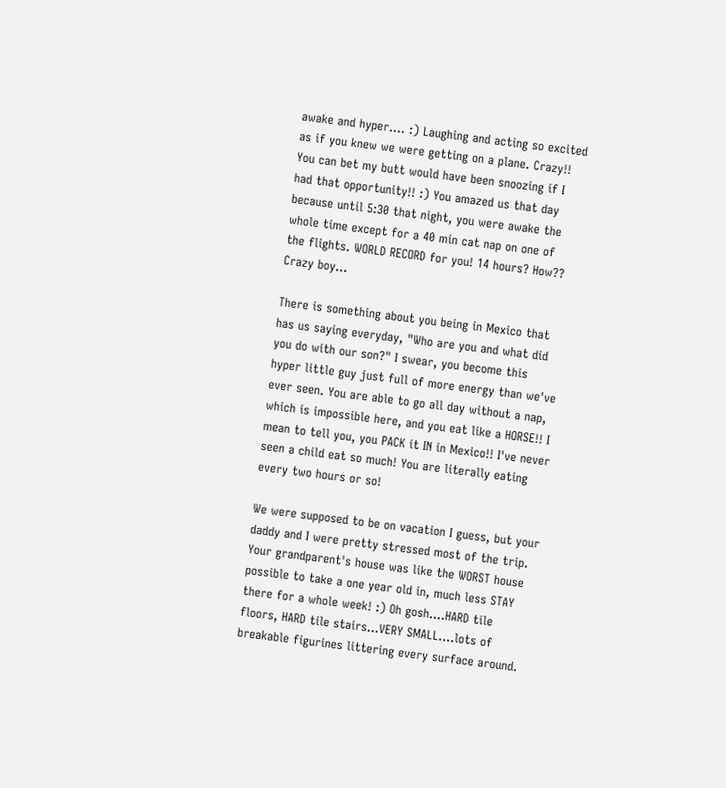awake and hyper.... :) Laughing and acting so excited as if you knew we were getting on a plane. Crazy!! You can bet my butt would have been snoozing if I had that opportunity!! :) You amazed us that day because until 5:30 that night, you were awake the whole time except for a 40 min cat nap on one of the flights. WORLD RECORD for you! 14 hours? How?? Crazy boy...

There is something about you being in Mexico that has us saying everyday, "Who are you and what did you do with our son?" I swear, you become this hyper little guy just full of more energy than we've ever seen. You are able to go all day without a nap, which is impossible here, and you eat like a HORSE!! I mean to tell you, you PACK it IN in Mexico!! I've never seen a child eat so much! You are literally eating every two hours or so!

We were supposed to be on vacation I guess, but your daddy and I were pretty stressed most of the trip. Your grandparent's house was like the WORST house possible to take a one year old in, much less STAY there for a whole week! :) Oh gosh....HARD tile floors, HARD tile stairs...VERY SMALL....lots of breakable figurines littering every surface around.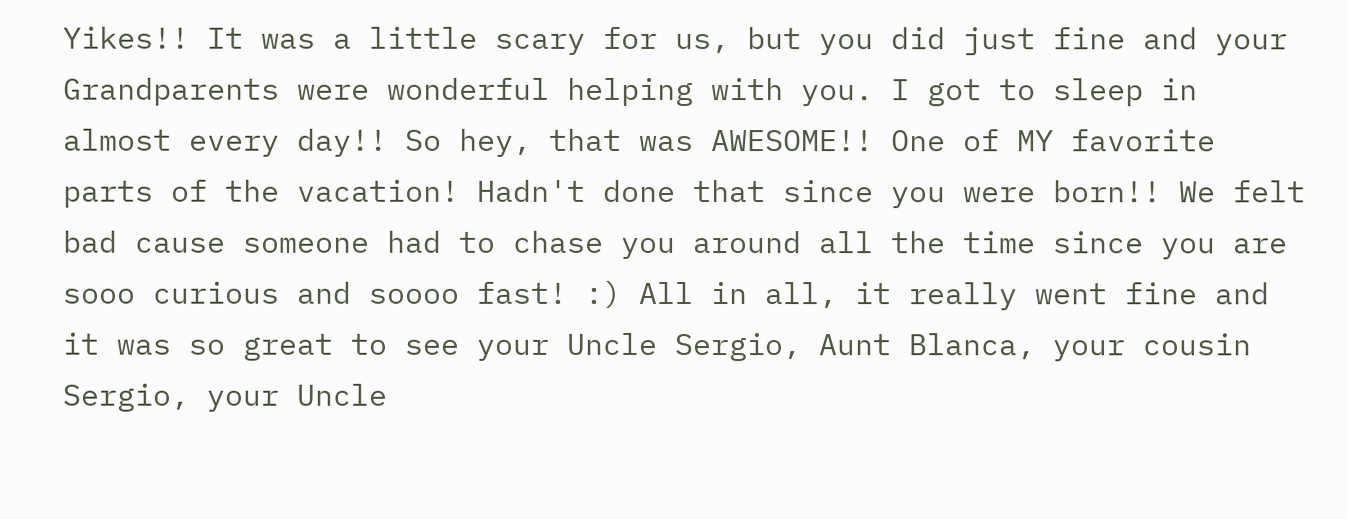Yikes!! It was a little scary for us, but you did just fine and your Grandparents were wonderful helping with you. I got to sleep in almost every day!! So hey, that was AWESOME!! One of MY favorite parts of the vacation! Hadn't done that since you were born!! We felt bad cause someone had to chase you around all the time since you are sooo curious and soooo fast! :) All in all, it really went fine and it was so great to see your Uncle Sergio, Aunt Blanca, your cousin Sergio, your Uncle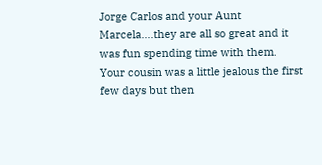Jorge Carlos and your Aunt Marcela....they are all so great and it was fun spending time with them. Your cousin was a little jealous the first few days but then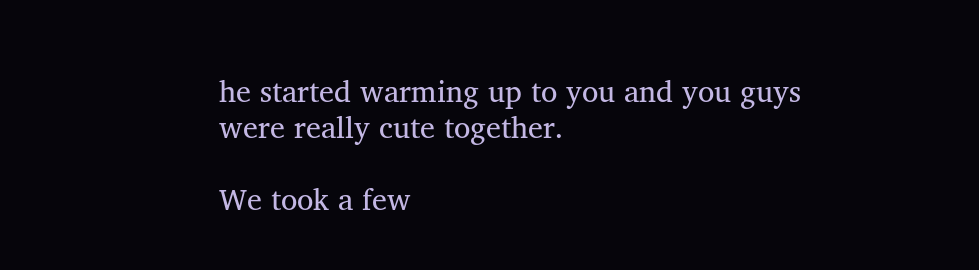he started warming up to you and you guys were really cute together.

We took a few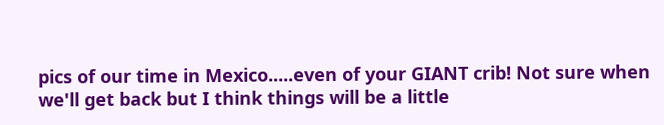pics of our time in Mexico.....even of your GIANT crib! Not sure when we'll get back but I think things will be a little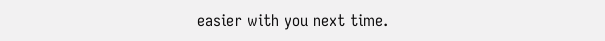easier with you next time.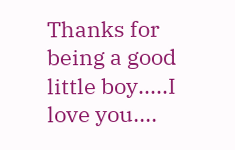Thanks for being a good little boy.....I love you....